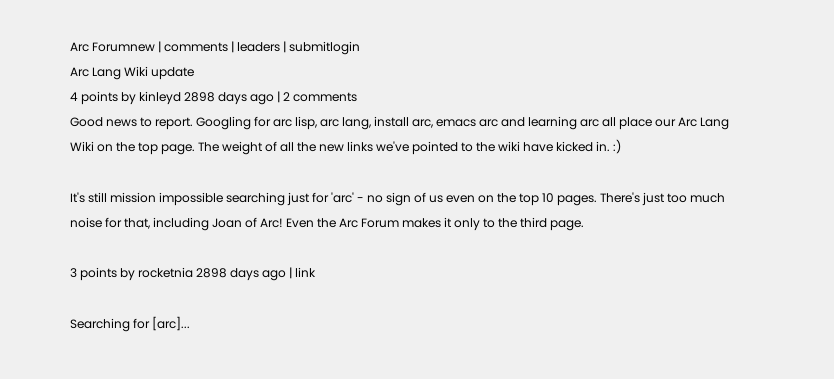Arc Forumnew | comments | leaders | submitlogin
Arc Lang Wiki update
4 points by kinleyd 2898 days ago | 2 comments
Good news to report. Googling for arc lisp, arc lang, install arc, emacs arc and learning arc all place our Arc Lang Wiki on the top page. The weight of all the new links we've pointed to the wiki have kicked in. :)

It's still mission impossible searching just for 'arc' - no sign of us even on the top 10 pages. There's just too much noise for that, including Joan of Arc! Even the Arc Forum makes it only to the third page.

3 points by rocketnia 2898 days ago | link

Searching for [arc]...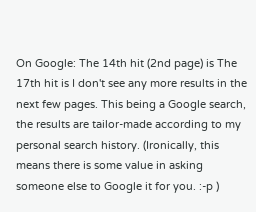On Google: The 14th hit (2nd page) is The 17th hit is I don't see any more results in the next few pages. This being a Google search, the results are tailor-made according to my personal search history. (Ironically, this means there is some value in asking someone else to Google it for you. :-p )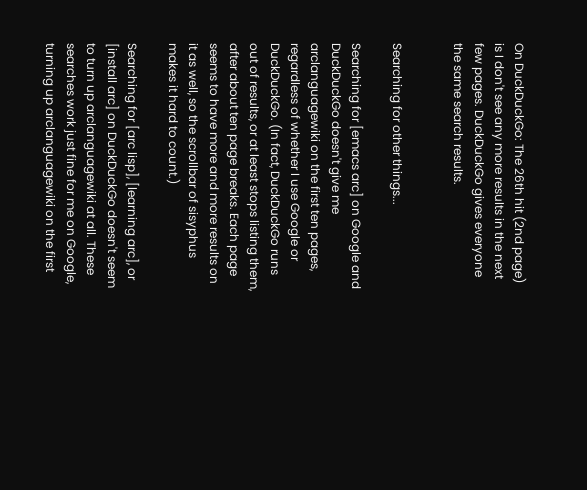On DuckDuckGo: The 26th hit (2nd page) is I don't see any more results in the next few pages. DuckDuckGo gives everyone the same search results.


Searching for other things...

Searching for [emacs arc] on Google and DuckDuckGo doesn't give me arclanguagewiki on the first ten pages, regardless of whether I use Google or DuckDuckGo. (In fact, DuckDuckGo runs out of results, or at least stops listing them, after about ten page breaks. Each page seems to have more and more results on it as well, so the scrollbar of sisyphus makes it hard to count.)

Searching for [arc lisp], [learning arc], or [install arc] on DuckDuckGo doesn't seem to turn up arclanguagewiki at all. These searches work just fine for me on Google, turning up arclanguagewiki on the first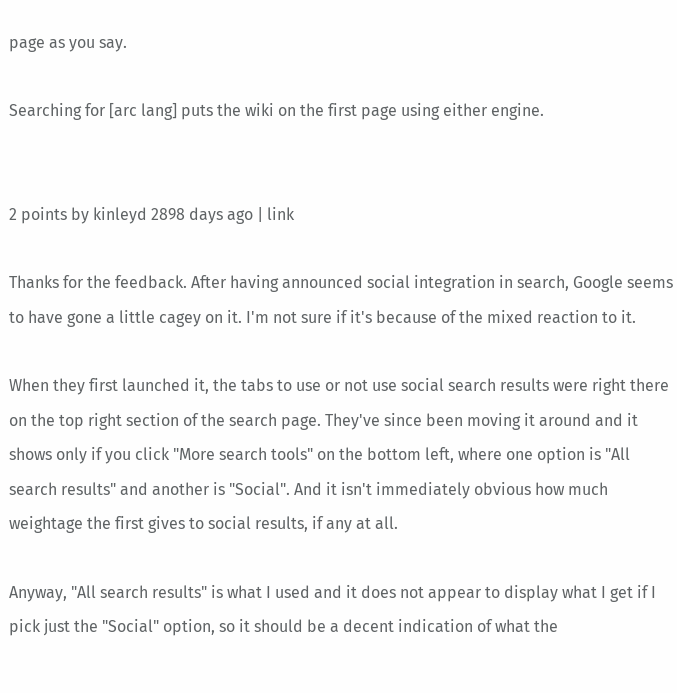page as you say.

Searching for [arc lang] puts the wiki on the first page using either engine.


2 points by kinleyd 2898 days ago | link

Thanks for the feedback. After having announced social integration in search, Google seems to have gone a little cagey on it. I'm not sure if it's because of the mixed reaction to it.

When they first launched it, the tabs to use or not use social search results were right there on the top right section of the search page. They've since been moving it around and it shows only if you click "More search tools" on the bottom left, where one option is "All search results" and another is "Social". And it isn't immediately obvious how much weightage the first gives to social results, if any at all.

Anyway, "All search results" is what I used and it does not appear to display what I get if I pick just the "Social" option, so it should be a decent indication of what the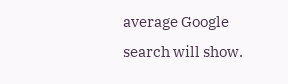average Google search will show.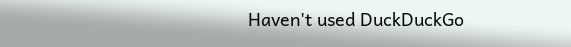Haven't used DuckDuckGo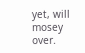yet, will mosey over.